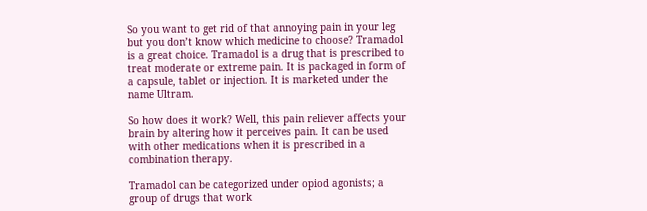So you want to get rid of that annoying pain in your leg but you don’t know which medicine to choose? Tramadol is a great choice. Tramadol is a drug that is prescribed to treat moderate or extreme pain. It is packaged in form of a capsule, tablet or injection. It is marketed under the name Ultram.

So how does it work? Well, this pain reliever affects your brain by altering how it perceives pain. It can be used with other medications when it is prescribed in a combination therapy.

Tramadol can be categorized under opiod agonists; a group of drugs that work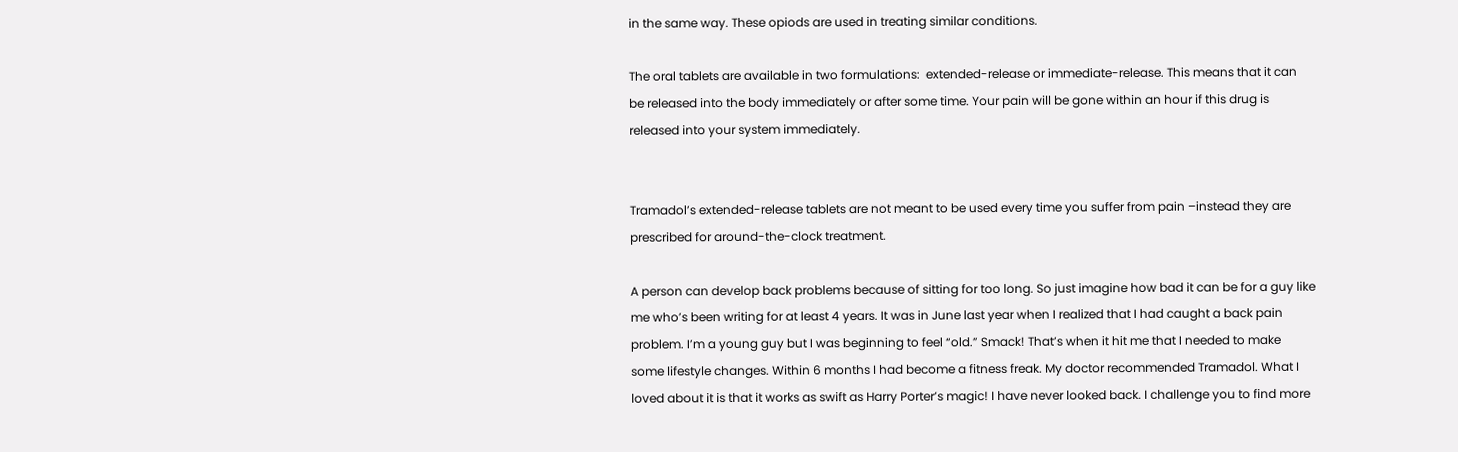in the same way. These opiods are used in treating similar conditions.

The oral tablets are available in two formulations:  extended-release or immediate-release. This means that it can be released into the body immediately or after some time. Your pain will be gone within an hour if this drug is released into your system immediately.


Tramadol’s extended-release tablets are not meant to be used every time you suffer from pain –instead they are prescribed for around-the-clock treatment.

A person can develop back problems because of sitting for too long. So just imagine how bad it can be for a guy like me who’s been writing for at least 4 years. It was in June last year when I realized that I had caught a back pain problem. I’m a young guy but I was beginning to feel “old.” Smack! That’s when it hit me that I needed to make some lifestyle changes. Within 6 months I had become a fitness freak. My doctor recommended Tramadol. What I loved about it is that it works as swift as Harry Porter’s magic! I have never looked back. I challenge you to find more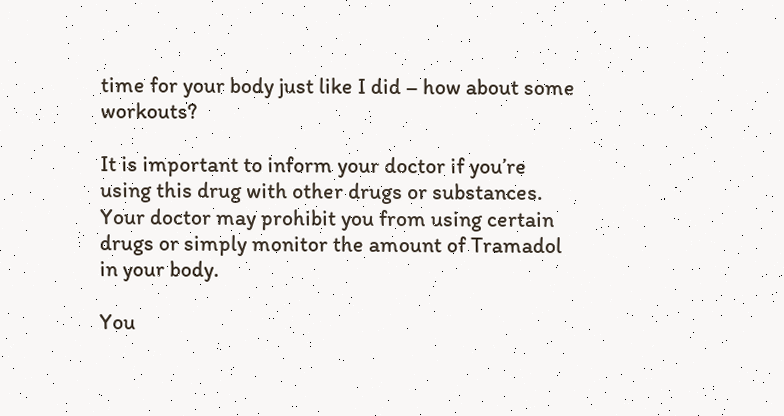time for your body just like I did – how about some workouts?

It is important to inform your doctor if you’re using this drug with other drugs or substances. Your doctor may prohibit you from using certain drugs or simply monitor the amount of Tramadol in your body.

You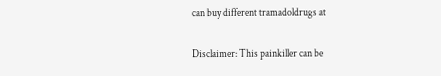can buy different tramadoldrugs at

Disclaimer: This painkiller can be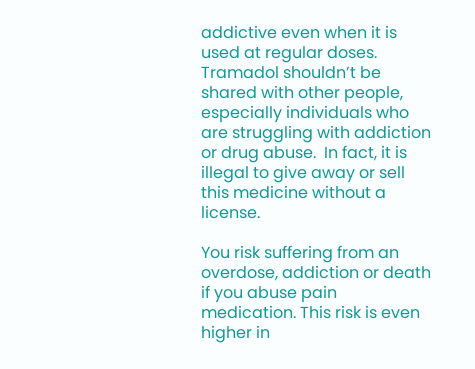addictive even when it is used at regular doses. Tramadol shouldn’t be shared with other people, especially individuals who are struggling with addiction or drug abuse.  In fact, it is illegal to give away or sell this medicine without a license.

You risk suffering from an overdose, addiction or death if you abuse pain medication. This risk is even higher in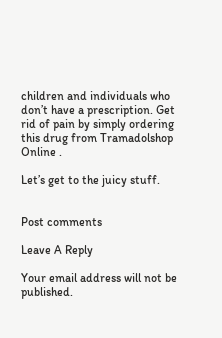children and individuals who don’t have a prescription. Get rid of pain by simply ordering this drug from Tramadolshop Online .

Let’s get to the juicy stuff.


Post comments

Leave A Reply

Your email address will not be published.